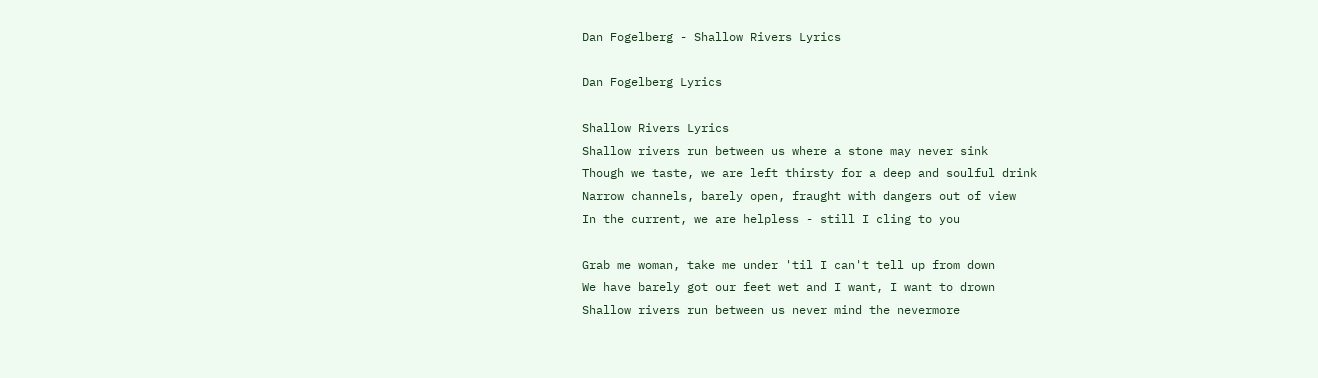Dan Fogelberg - Shallow Rivers Lyrics

Dan Fogelberg Lyrics

Shallow Rivers Lyrics
Shallow rivers run between us where a stone may never sink
Though we taste, we are left thirsty for a deep and soulful drink
Narrow channels, barely open, fraught with dangers out of view
In the current, we are helpless - still I cling to you

Grab me woman, take me under 'til I can't tell up from down
We have barely got our feet wet and I want, I want to drown
Shallow rivers run between us never mind the nevermore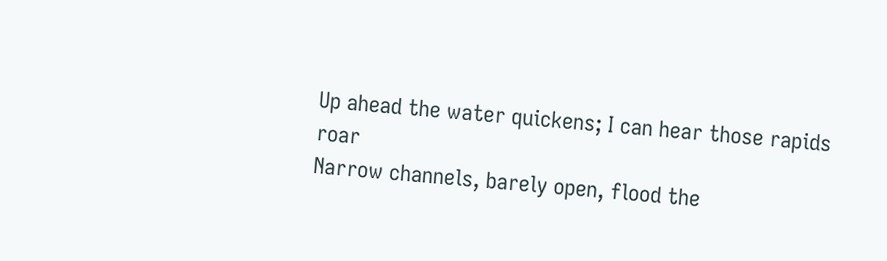Up ahead the water quickens; I can hear those rapids roar
Narrow channels, barely open, flood the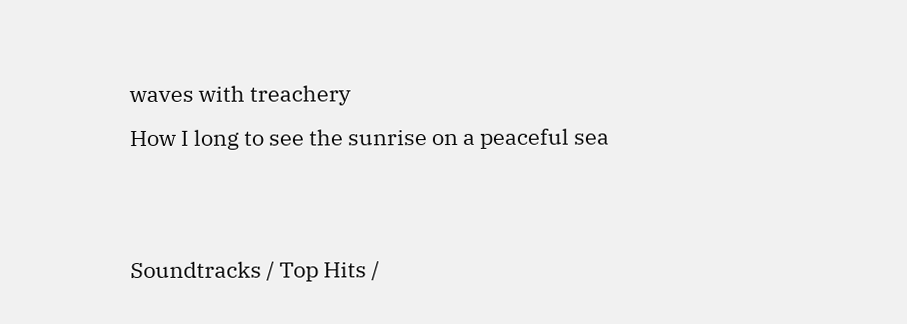waves with treachery
How I long to see the sunrise on a peaceful sea


Soundtracks / Top Hits /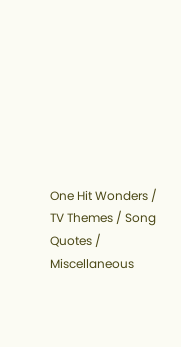One Hit Wonders / TV Themes / Song Quotes / Miscellaneous